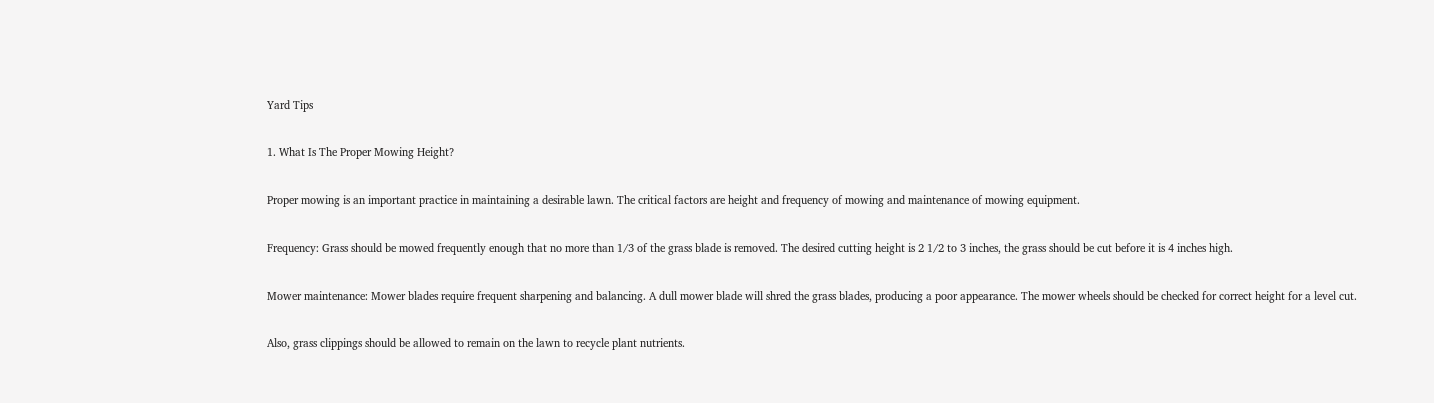Yard Tips

1. What Is The Proper Mowing Height?

Proper mowing is an important practice in maintaining a desirable lawn. The critical factors are height and frequency of mowing and maintenance of mowing equipment.

Frequency: Grass should be mowed frequently enough that no more than 1/3 of the grass blade is removed. The desired cutting height is 2 1/2 to 3 inches, the grass should be cut before it is 4 inches high.

Mower maintenance: Mower blades require frequent sharpening and balancing. A dull mower blade will shred the grass blades, producing a poor appearance. The mower wheels should be checked for correct height for a level cut.

Also, grass clippings should be allowed to remain on the lawn to recycle plant nutrients.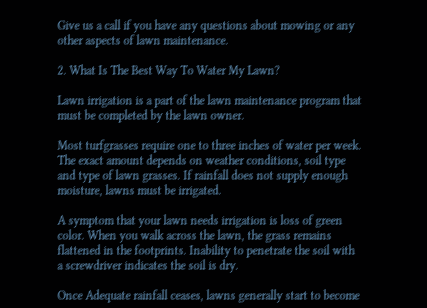Give us a call if you have any questions about mowing or any other aspects of lawn maintenance.

2. What Is The Best Way To Water My Lawn?

Lawn irrigation is a part of the lawn maintenance program that must be completed by the lawn owner.

Most turfgrasses require one to three inches of water per week. The exact amount depends on weather conditions, soil type and type of lawn grasses. If rainfall does not supply enough moisture, lawns must be irrigated.

A symptom that your lawn needs irrigation is loss of green color. When you walk across the lawn, the grass remains flattened in the footprints. Inability to penetrate the soil with a screwdriver indicates the soil is dry.

Once Adequate rainfall ceases, lawns generally start to become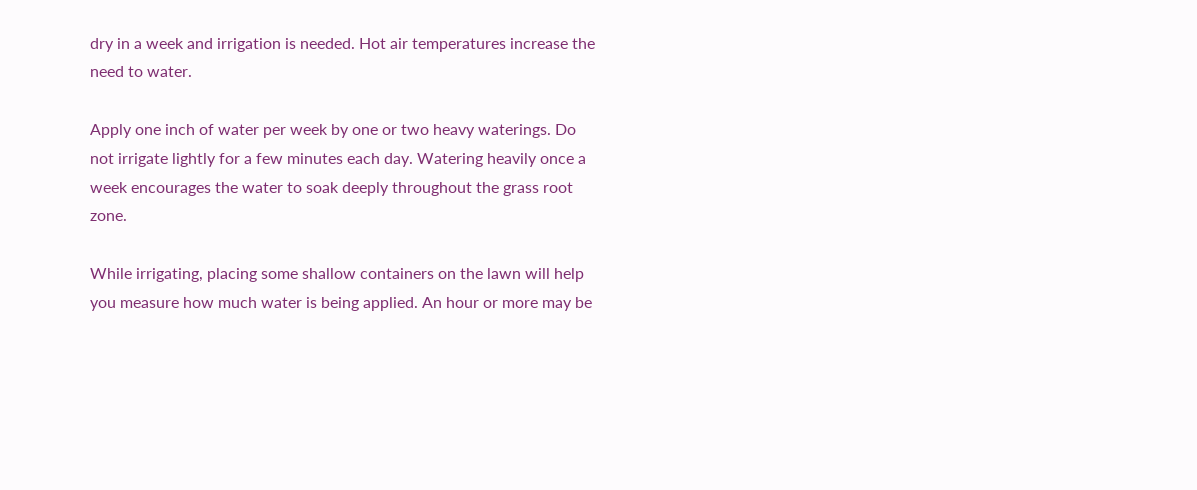dry in a week and irrigation is needed. Hot air temperatures increase the need to water.

Apply one inch of water per week by one or two heavy waterings. Do not irrigate lightly for a few minutes each day. Watering heavily once a week encourages the water to soak deeply throughout the grass root zone.

While irrigating, placing some shallow containers on the lawn will help you measure how much water is being applied. An hour or more may be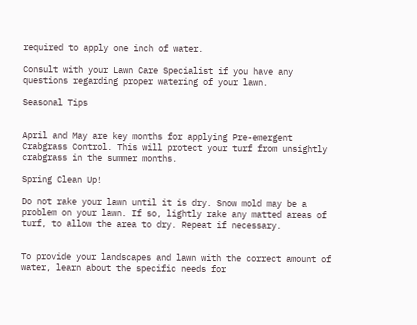required to apply one inch of water.

Consult with your Lawn Care Specialist if you have any questions regarding proper watering of your lawn.

Seasonal Tips


April and May are key months for applying Pre-emergent Crabgrass Control. This will protect your turf from unsightly crabgrass in the summer months.

Spring Clean Up!

Do not rake your lawn until it is dry. Snow mold may be a problem on your lawn. If so, lightly rake any matted areas of turf, to allow the area to dry. Repeat if necessary.


To provide your landscapes and lawn with the correct amount of water, learn about the specific needs for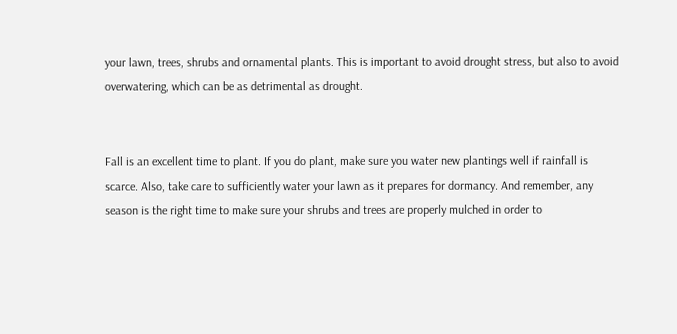your lawn, trees, shrubs and ornamental plants. This is important to avoid drought stress, but also to avoid overwatering, which can be as detrimental as drought.


Fall is an excellent time to plant. If you do plant, make sure you water new plantings well if rainfall is scarce. Also, take care to sufficiently water your lawn as it prepares for dormancy. And remember, any season is the right time to make sure your shrubs and trees are properly mulched in order to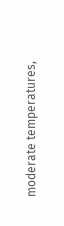moderate temperatures,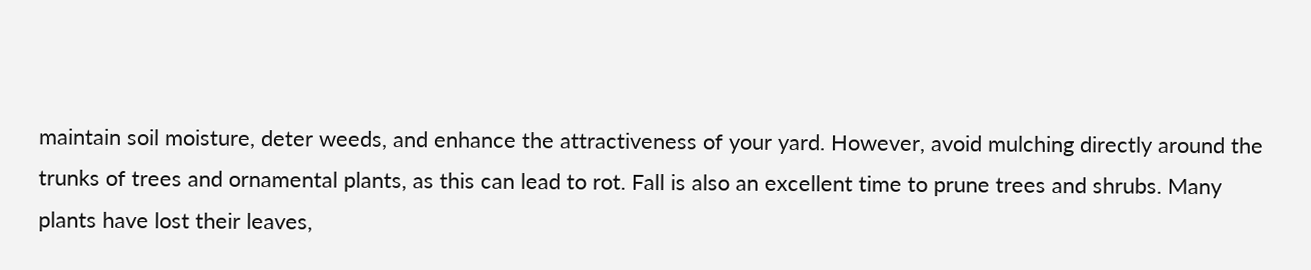maintain soil moisture, deter weeds, and enhance the attractiveness of your yard. However, avoid mulching directly around the trunks of trees and ornamental plants, as this can lead to rot. Fall is also an excellent time to prune trees and shrubs. Many plants have lost their leaves,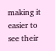making it easier to see their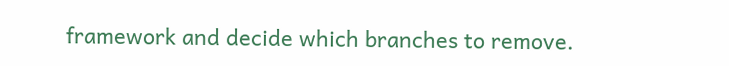framework and decide which branches to remove.